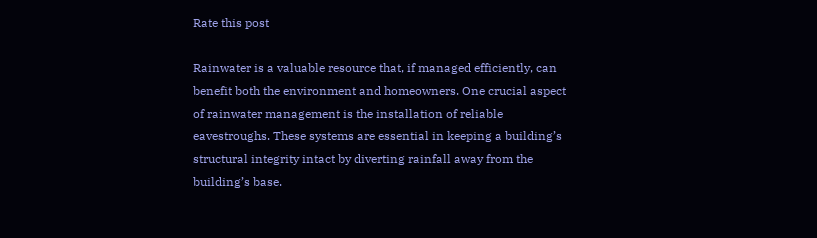Rate this post

Rainwater is a valuable resource that, if managed efficiently, can benefit both the environment and homeowners. One crucial aspect of rainwater management is the installation of reliable eavestroughs. These systems are essential in keeping a building’s structural integrity intact by diverting rainfall away from the building’s base.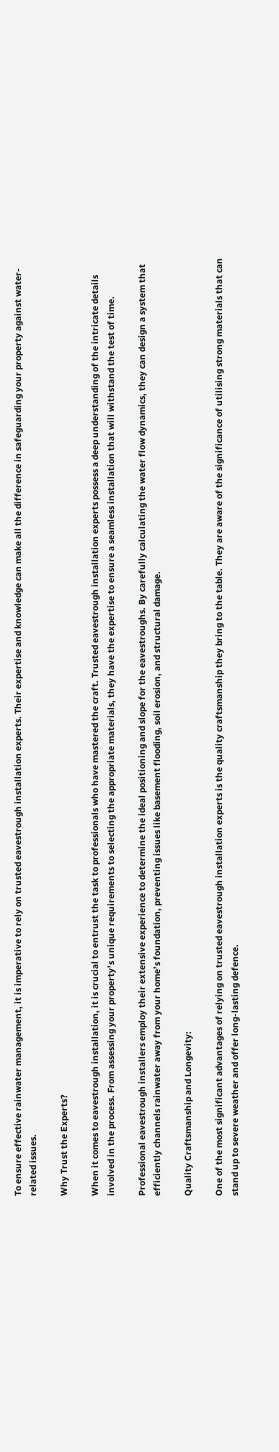To ensure effective rainwater management, it is imperative to rely on trusted eavestrough installation experts. Their expertise and knowledge can make all the difference in safeguarding your property against water-related issues.

Why Trust the Experts?

When it comes to eavestrough installation, it is crucial to entrust the task to professionals who have mastered the craft. Trusted eavestrough installation experts possess a deep understanding of the intricate details involved in the process. From assessing your property’s unique requirements to selecting the appropriate materials, they have the expertise to ensure a seamless installation that will withstand the test of time.

Professional eavestrough installers employ their extensive experience to determine the ideal positioning and slope for the eavestroughs. By carefully calculating the water flow dynamics, they can design a system that efficiently channels rainwater away from your home’s foundation, preventing issues like basement flooding, soil erosion, and structural damage.

Quality Craftsmanship and Longevity:

One of the most significant advantages of relying on trusted eavestrough installation experts is the quality craftsmanship they bring to the table. They are aware of the significance of utilising strong materials that can stand up to severe weather and offer long-lasting defence.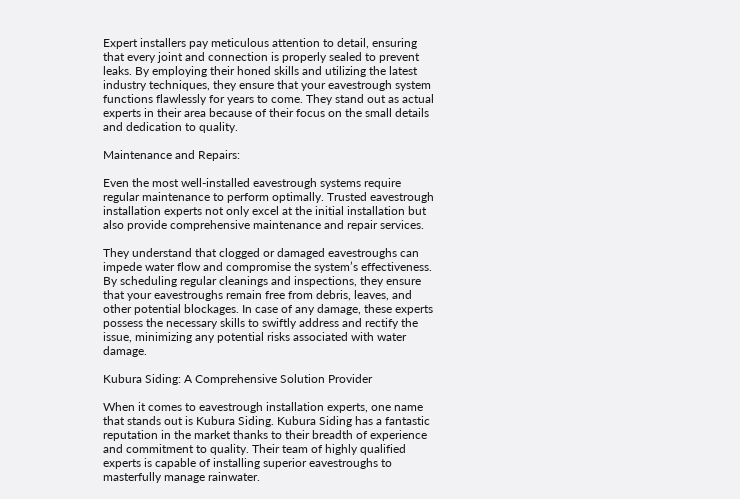Expert installers pay meticulous attention to detail, ensuring that every joint and connection is properly sealed to prevent leaks. By employing their honed skills and utilizing the latest industry techniques, they ensure that your eavestrough system functions flawlessly for years to come. They stand out as actual experts in their area because of their focus on the small details and dedication to quality.

Maintenance and Repairs:

Even the most well-installed eavestrough systems require regular maintenance to perform optimally. Trusted eavestrough installation experts not only excel at the initial installation but also provide comprehensive maintenance and repair services.

They understand that clogged or damaged eavestroughs can impede water flow and compromise the system’s effectiveness. By scheduling regular cleanings and inspections, they ensure that your eavestroughs remain free from debris, leaves, and other potential blockages. In case of any damage, these experts possess the necessary skills to swiftly address and rectify the issue, minimizing any potential risks associated with water damage.

Kubura Siding: A Comprehensive Solution Provider

When it comes to eavestrough installation experts, one name that stands out is Kubura Siding. Kubura Siding has a fantastic reputation in the market thanks to their breadth of experience and commitment to quality. Their team of highly qualified experts is capable of installing superior eavestroughs to masterfully manage rainwater.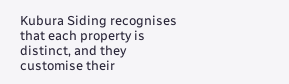Kubura Siding recognises that each property is distinct, and they customise their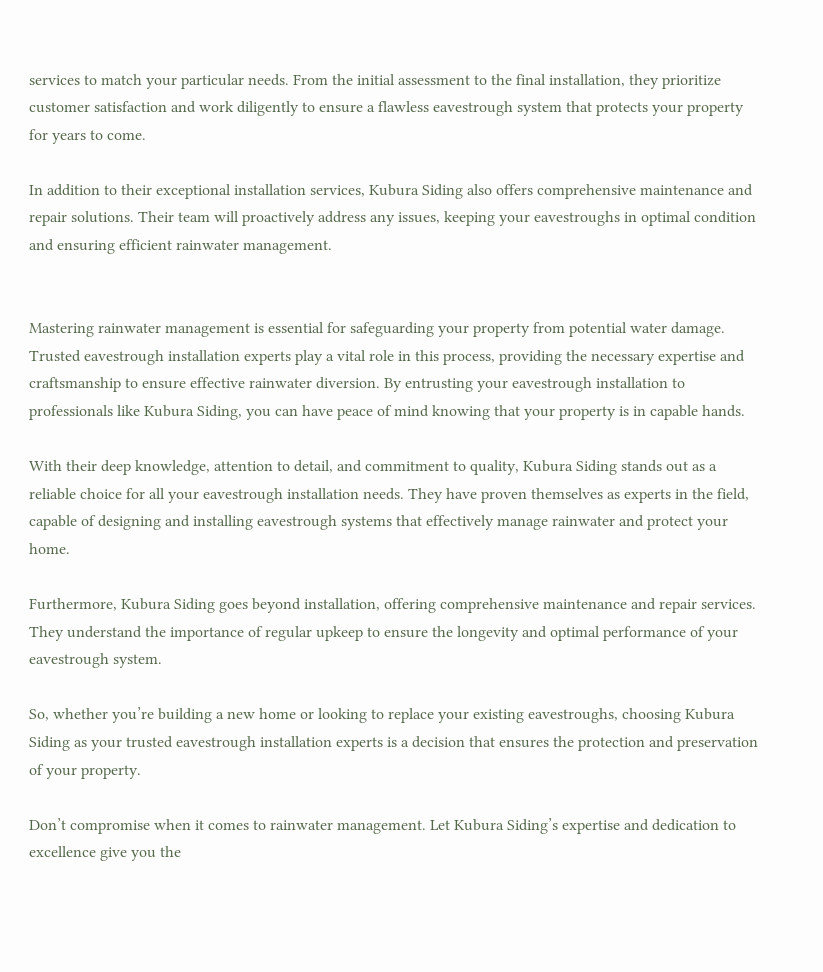services to match your particular needs. From the initial assessment to the final installation, they prioritize customer satisfaction and work diligently to ensure a flawless eavestrough system that protects your property for years to come.

In addition to their exceptional installation services, Kubura Siding also offers comprehensive maintenance and repair solutions. Their team will proactively address any issues, keeping your eavestroughs in optimal condition and ensuring efficient rainwater management.


Mastering rainwater management is essential for safeguarding your property from potential water damage. Trusted eavestrough installation experts play a vital role in this process, providing the necessary expertise and craftsmanship to ensure effective rainwater diversion. By entrusting your eavestrough installation to professionals like Kubura Siding, you can have peace of mind knowing that your property is in capable hands.

With their deep knowledge, attention to detail, and commitment to quality, Kubura Siding stands out as a reliable choice for all your eavestrough installation needs. They have proven themselves as experts in the field, capable of designing and installing eavestrough systems that effectively manage rainwater and protect your home.

Furthermore, Kubura Siding goes beyond installation, offering comprehensive maintenance and repair services. They understand the importance of regular upkeep to ensure the longevity and optimal performance of your eavestrough system.

So, whether you’re building a new home or looking to replace your existing eavestroughs, choosing Kubura Siding as your trusted eavestrough installation experts is a decision that ensures the protection and preservation of your property.

Don’t compromise when it comes to rainwater management. Let Kubura Siding’s expertise and dedication to excellence give you the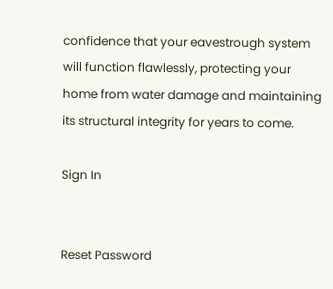confidence that your eavestrough system will function flawlessly, protecting your home from water damage and maintaining its structural integrity for years to come.

Sign In


Reset Password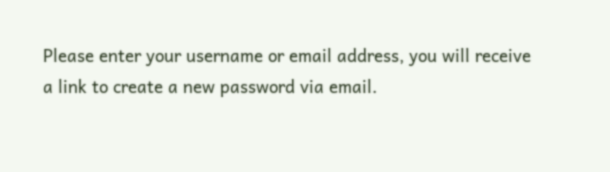Please enter your username or email address, you will receive a link to create a new password via email.